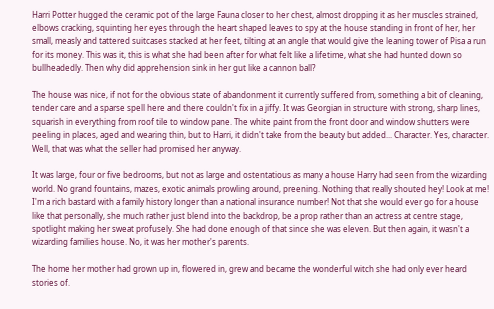Harri Potter hugged the ceramic pot of the large Fauna closer to her chest, almost dropping it as her muscles strained, elbows cracking, squinting her eyes through the heart shaped leaves to spy at the house standing in front of her, her small, measly and tattered suitcases stacked at her feet, tilting at an angle that would give the leaning tower of Pisa a run for its money. This was it, this is what she had been after for what felt like a lifetime, what she had hunted down so bullheadedly. Then why did apprehension sink in her gut like a cannon ball?

The house was nice, if not for the obvious state of abandonment it currently suffered from, something a bit of cleaning, tender care and a sparse spell here and there couldn't fix in a jiffy. It was Georgian in structure with strong, sharp lines, squarish in everything from roof tile to window pane. The white paint from the front door and window shutters were peeling in places, aged and wearing thin, but to Harri, it didn't take from the beauty but added... Character. Yes, character. Well, that was what the seller had promised her anyway.

It was large, four or five bedrooms, but not as large and ostentatious as many a house Harry had seen from the wizarding world. No grand fountains, mazes, exotic animals prowling around, preening. Nothing that really shouted hey! Look at me! I'm a rich bastard with a family history longer than a national insurance number! Not that she would ever go for a house like that personally, she much rather just blend into the backdrop, be a prop rather than an actress at centre stage, spotlight making her sweat profusely. She had done enough of that since she was eleven. But then again, it wasn't a wizarding families house. No, it was her mother's parents.

The home her mother had grown up in, flowered in, grew and became the wonderful witch she had only ever heard stories of.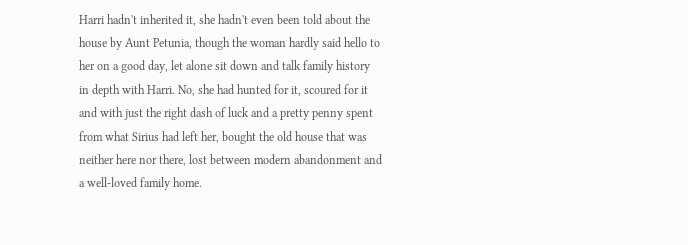Harri hadn't inherited it, she hadn't even been told about the house by Aunt Petunia, though the woman hardly said hello to her on a good day, let alone sit down and talk family history in depth with Harri. No, she had hunted for it, scoured for it and with just the right dash of luck and a pretty penny spent from what Sirius had left her, bought the old house that was neither here nor there, lost between modern abandonment and a well-loved family home.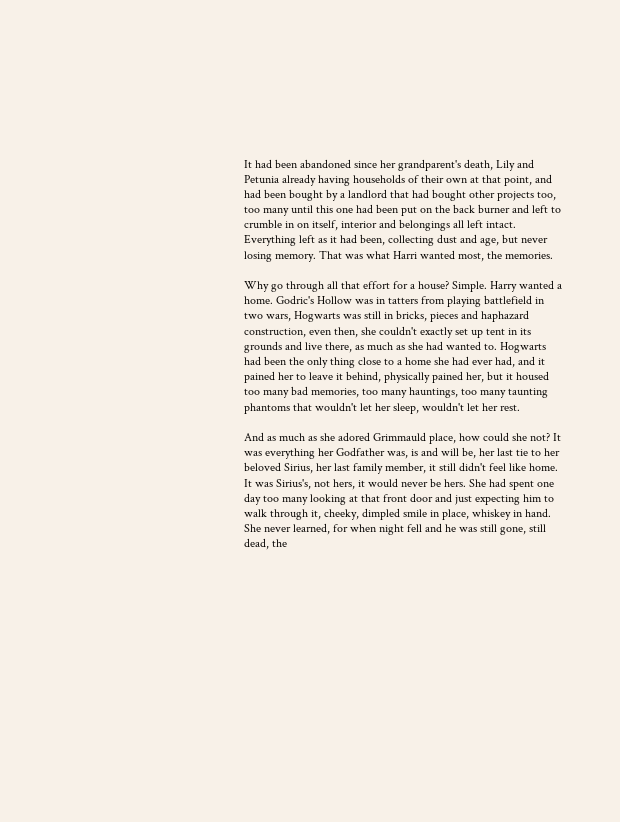It had been abandoned since her grandparent's death, Lily and Petunia already having households of their own at that point, and had been bought by a landlord that had bought other projects too, too many until this one had been put on the back burner and left to crumble in on itself, interior and belongings all left intact. Everything left as it had been, collecting dust and age, but never losing memory. That was what Harri wanted most, the memories.

Why go through all that effort for a house? Simple. Harry wanted a home. Godric's Hollow was in tatters from playing battlefield in two wars, Hogwarts was still in bricks, pieces and haphazard construction, even then, she couldn't exactly set up tent in its grounds and live there, as much as she had wanted to. Hogwarts had been the only thing close to a home she had ever had, and it pained her to leave it behind, physically pained her, but it housed too many bad memories, too many hauntings, too many taunting phantoms that wouldn't let her sleep, wouldn't let her rest.

And as much as she adored Grimmauld place, how could she not? It was everything her Godfather was, is and will be, her last tie to her beloved Sirius, her last family member, it still didn't feel like home. It was Sirius's, not hers, it would never be hers. She had spent one day too many looking at that front door and just expecting him to walk through it, cheeky, dimpled smile in place, whiskey in hand. She never learned, for when night fell and he was still gone, still dead, the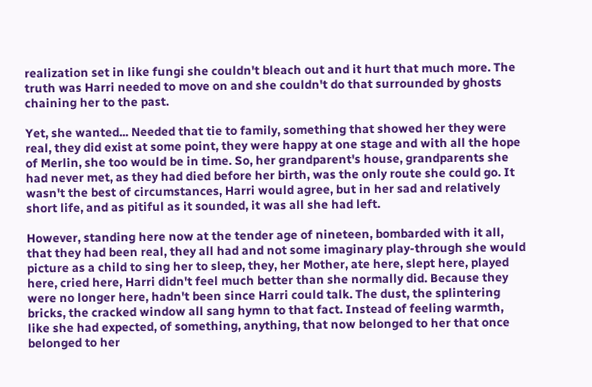realization set in like fungi she couldn't bleach out and it hurt that much more. The truth was Harri needed to move on and she couldn't do that surrounded by ghosts chaining her to the past.

Yet, she wanted... Needed that tie to family, something that showed her they were real, they did exist at some point, they were happy at one stage and with all the hope of Merlin, she too would be in time. So, her grandparent's house, grandparents she had never met, as they had died before her birth, was the only route she could go. It wasn't the best of circumstances, Harri would agree, but in her sad and relatively short life, and as pitiful as it sounded, it was all she had left.

However, standing here now at the tender age of nineteen, bombarded with it all, that they had been real, they all had and not some imaginary play-through she would picture as a child to sing her to sleep, they, her Mother, ate here, slept here, played here, cried here, Harri didn't feel much better than she normally did. Because they were no longer here, hadn't been since Harri could talk. The dust, the splintering bricks, the cracked window all sang hymn to that fact. Instead of feeling warmth, like she had expected, of something, anything, that now belonged to her that once belonged to her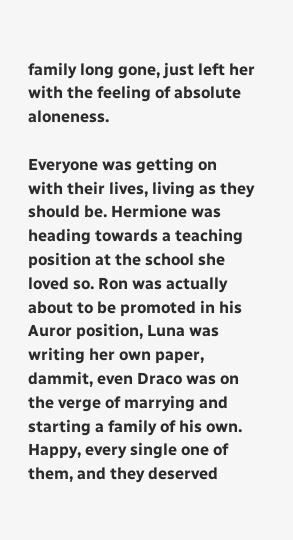family long gone, just left her with the feeling of absolute aloneness.

Everyone was getting on with their lives, living as they should be. Hermione was heading towards a teaching position at the school she loved so. Ron was actually about to be promoted in his Auror position, Luna was writing her own paper, dammit, even Draco was on the verge of marrying and starting a family of his own. Happy, every single one of them, and they deserved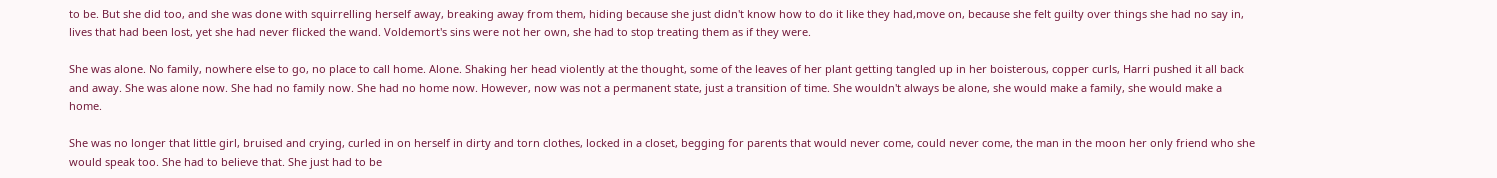to be. But she did too, and she was done with squirrelling herself away, breaking away from them, hiding because she just didn't know how to do it like they had,move on, because she felt guilty over things she had no say in, lives that had been lost, yet she had never flicked the wand. Voldemort's sins were not her own, she had to stop treating them as if they were.

She was alone. No family, nowhere else to go, no place to call home. Alone. Shaking her head violently at the thought, some of the leaves of her plant getting tangled up in her boisterous, copper curls, Harri pushed it all back and away. She was alone now. She had no family now. She had no home now. However, now was not a permanent state, just a transition of time. She wouldn't always be alone, she would make a family, she would make a home.

She was no longer that little girl, bruised and crying, curled in on herself in dirty and torn clothes, locked in a closet, begging for parents that would never come, could never come, the man in the moon her only friend who she would speak too. She had to believe that. She just had to be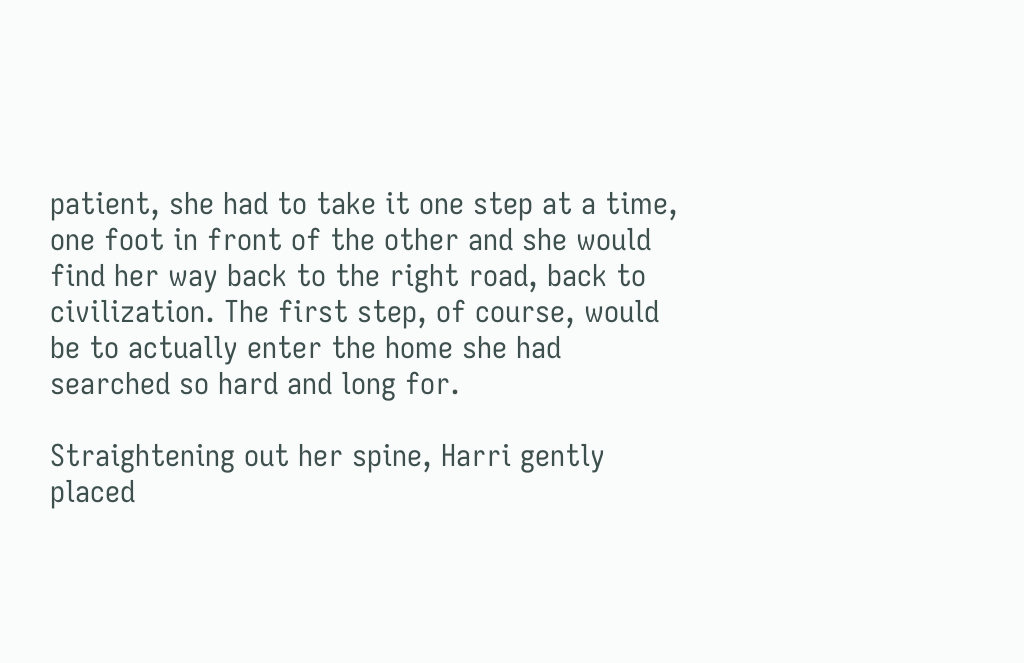patient, she had to take it one step at a time, one foot in front of the other and she would find her way back to the right road, back to civilization. The first step, of course, would be to actually enter the home she had searched so hard and long for.

Straightening out her spine, Harri gently placed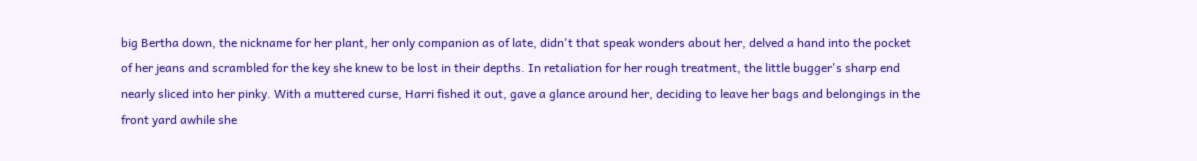big Bertha down, the nickname for her plant, her only companion as of late, didn't that speak wonders about her, delved a hand into the pocket of her jeans and scrambled for the key she knew to be lost in their depths. In retaliation for her rough treatment, the little bugger's sharp end nearly sliced into her pinky. With a muttered curse, Harri fished it out, gave a glance around her, deciding to leave her bags and belongings in the front yard awhile she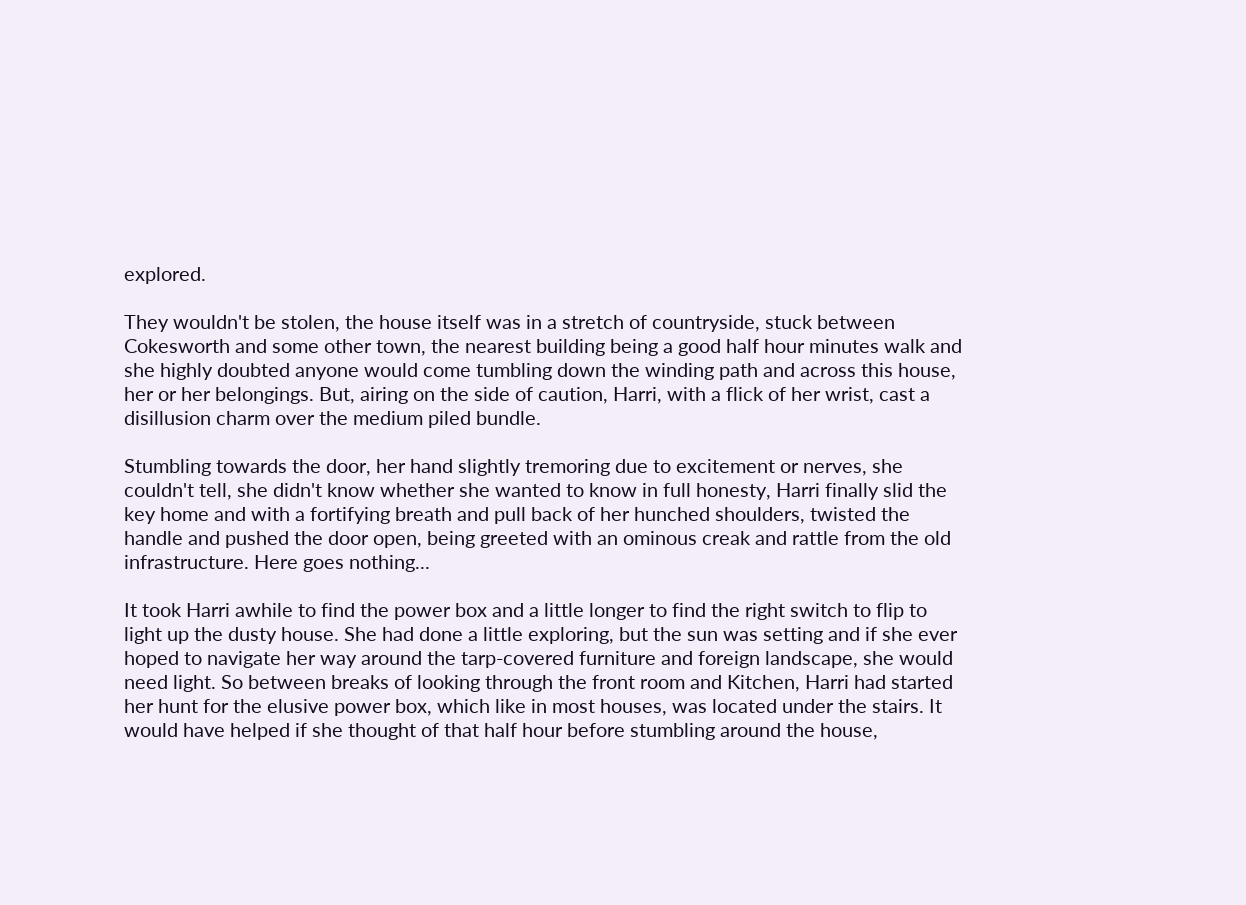explored.

They wouldn't be stolen, the house itself was in a stretch of countryside, stuck between Cokesworth and some other town, the nearest building being a good half hour minutes walk and she highly doubted anyone would come tumbling down the winding path and across this house, her or her belongings. But, airing on the side of caution, Harri, with a flick of her wrist, cast a disillusion charm over the medium piled bundle.

Stumbling towards the door, her hand slightly tremoring due to excitement or nerves, she couldn't tell, she didn't know whether she wanted to know in full honesty, Harri finally slid the key home and with a fortifying breath and pull back of her hunched shoulders, twisted the handle and pushed the door open, being greeted with an ominous creak and rattle from the old infrastructure. Here goes nothing...

It took Harri awhile to find the power box and a little longer to find the right switch to flip to light up the dusty house. She had done a little exploring, but the sun was setting and if she ever hoped to navigate her way around the tarp-covered furniture and foreign landscape, she would need light. So between breaks of looking through the front room and Kitchen, Harri had started her hunt for the elusive power box, which like in most houses, was located under the stairs. It would have helped if she thought of that half hour before stumbling around the house,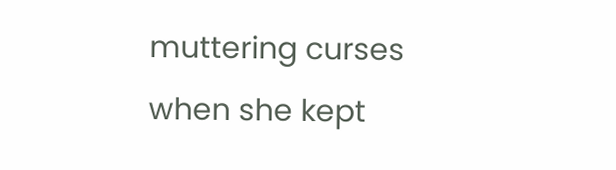muttering curses when she kept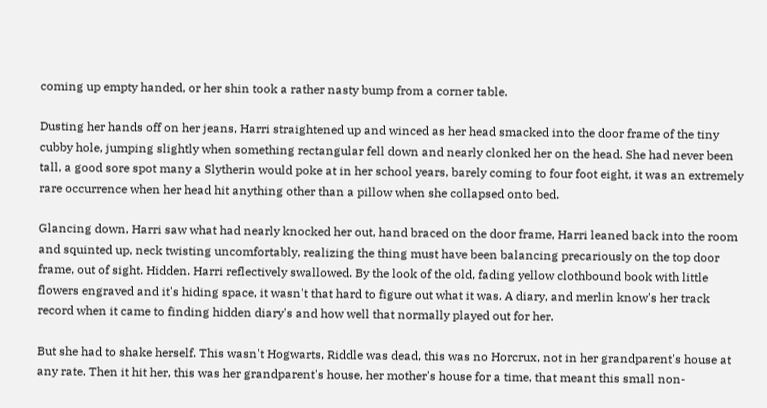coming up empty handed, or her shin took a rather nasty bump from a corner table.

Dusting her hands off on her jeans, Harri straightened up and winced as her head smacked into the door frame of the tiny cubby hole, jumping slightly when something rectangular fell down and nearly clonked her on the head. She had never been tall, a good sore spot many a Slytherin would poke at in her school years, barely coming to four foot eight, it was an extremely rare occurrence when her head hit anything other than a pillow when she collapsed onto bed.

Glancing down, Harri saw what had nearly knocked her out, hand braced on the door frame, Harri leaned back into the room and squinted up, neck twisting uncomfortably, realizing the thing must have been balancing precariously on the top door frame, out of sight. Hidden. Harri reflectively swallowed. By the look of the old, fading yellow clothbound book with little flowers engraved and it's hiding space, it wasn't that hard to figure out what it was. A diary, and merlin know's her track record when it came to finding hidden diary's and how well that normally played out for her.

But she had to shake herself. This wasn't Hogwarts, Riddle was dead, this was no Horcrux, not in her grandparent's house at any rate. Then it hit her, this was her grandparent's house, her mother's house for a time, that meant this small non-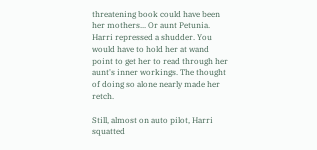threatening book could have been her mothers... Or aunt Petunia. Harri repressed a shudder. You would have to hold her at wand point to get her to read through her aunt's inner workings. The thought of doing so alone nearly made her retch.

Still, almost on auto pilot, Harri squatted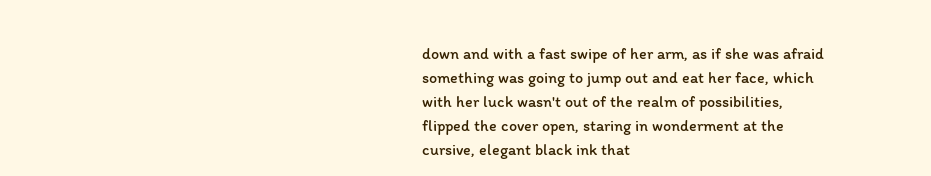down and with a fast swipe of her arm, as if she was afraid something was going to jump out and eat her face, which with her luck wasn't out of the realm of possibilities, flipped the cover open, staring in wonderment at the cursive, elegant black ink that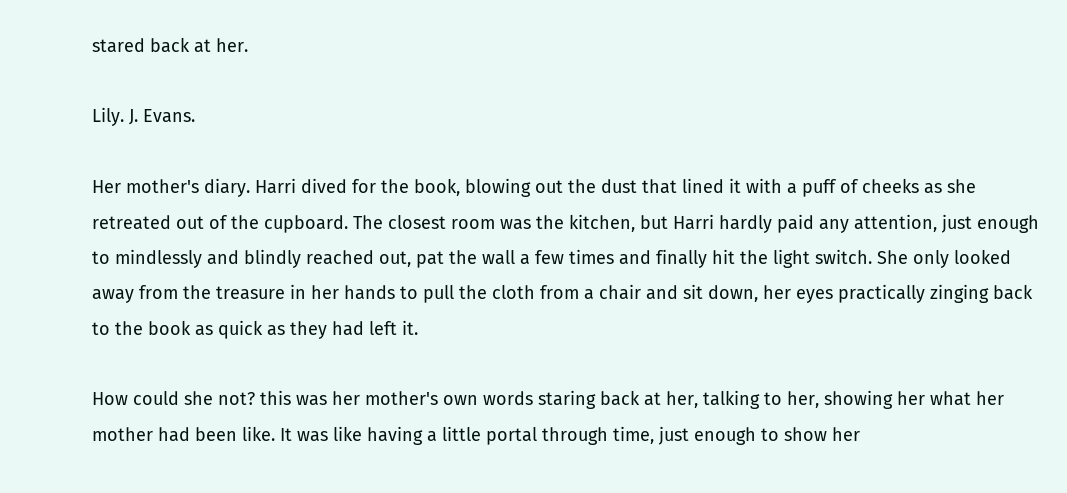stared back at her.

Lily. J. Evans.

Her mother's diary. Harri dived for the book, blowing out the dust that lined it with a puff of cheeks as she retreated out of the cupboard. The closest room was the kitchen, but Harri hardly paid any attention, just enough to mindlessly and blindly reached out, pat the wall a few times and finally hit the light switch. She only looked away from the treasure in her hands to pull the cloth from a chair and sit down, her eyes practically zinging back to the book as quick as they had left it.

How could she not? this was her mother's own words staring back at her, talking to her, showing her what her mother had been like. It was like having a little portal through time, just enough to show her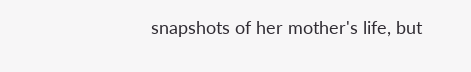snapshots of her mother's life, but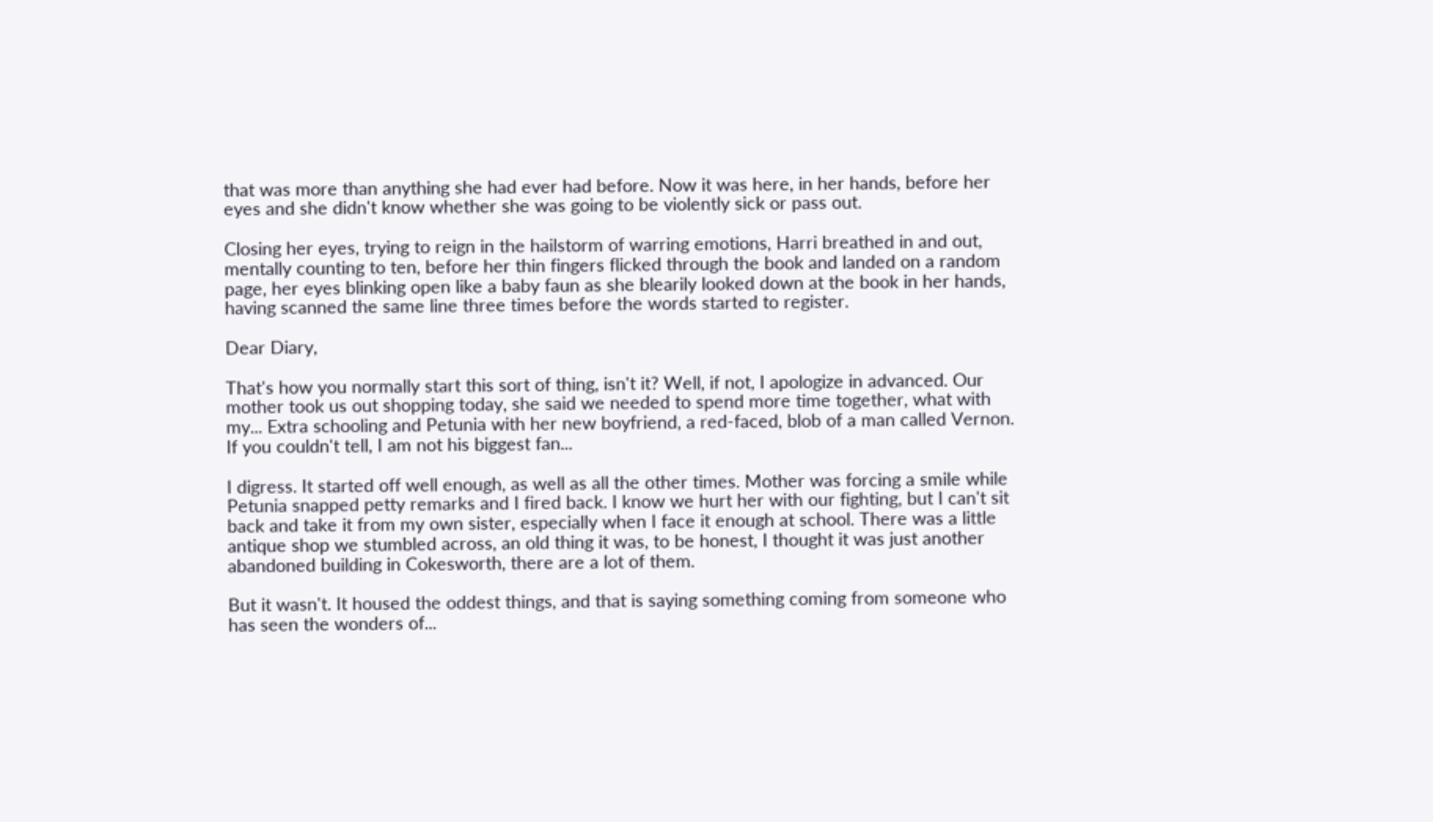that was more than anything she had ever had before. Now it was here, in her hands, before her eyes and she didn't know whether she was going to be violently sick or pass out.

Closing her eyes, trying to reign in the hailstorm of warring emotions, Harri breathed in and out, mentally counting to ten, before her thin fingers flicked through the book and landed on a random page, her eyes blinking open like a baby faun as she blearily looked down at the book in her hands, having scanned the same line three times before the words started to register.

Dear Diary,

That's how you normally start this sort of thing, isn't it? Well, if not, I apologize in advanced. Our mother took us out shopping today, she said we needed to spend more time together, what with my... Extra schooling and Petunia with her new boyfriend, a red-faced, blob of a man called Vernon. If you couldn't tell, I am not his biggest fan...

I digress. It started off well enough, as well as all the other times. Mother was forcing a smile while Petunia snapped petty remarks and I fired back. I know we hurt her with our fighting, but I can't sit back and take it from my own sister, especially when I face it enough at school. There was a little antique shop we stumbled across, an old thing it was, to be honest, I thought it was just another abandoned building in Cokesworth, there are a lot of them.

But it wasn't. It housed the oddest things, and that is saying something coming from someone who has seen the wonders of...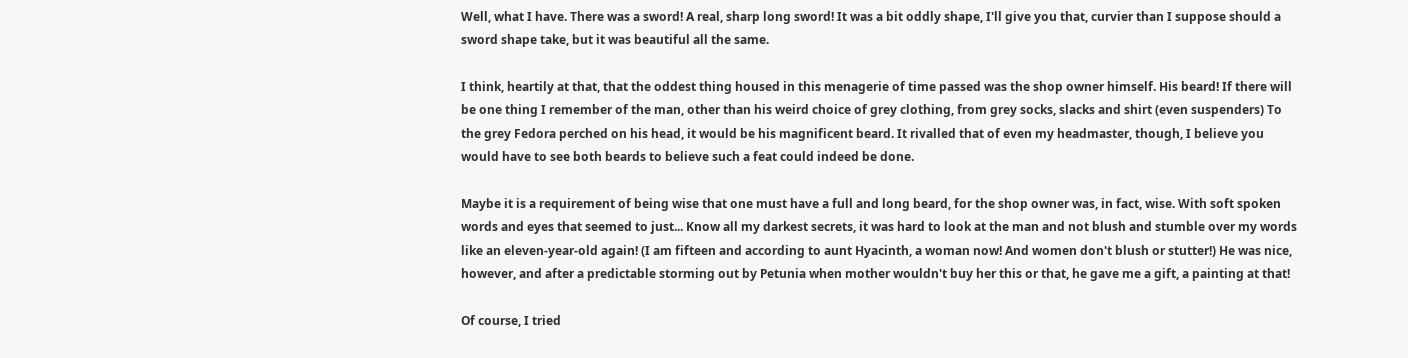Well, what I have. There was a sword! A real, sharp long sword! It was a bit oddly shape, I'll give you that, curvier than I suppose should a sword shape take, but it was beautiful all the same.

I think, heartily at that, that the oddest thing housed in this menagerie of time passed was the shop owner himself. His beard! If there will be one thing I remember of the man, other than his weird choice of grey clothing, from grey socks, slacks and shirt (even suspenders) To the grey Fedora perched on his head, it would be his magnificent beard. It rivalled that of even my headmaster, though, I believe you would have to see both beards to believe such a feat could indeed be done.

Maybe it is a requirement of being wise that one must have a full and long beard, for the shop owner was, in fact, wise. With soft spoken words and eyes that seemed to just... Know all my darkest secrets, it was hard to look at the man and not blush and stumble over my words like an eleven-year-old again! (I am fifteen and according to aunt Hyacinth, a woman now! And women don't blush or stutter!) He was nice, however, and after a predictable storming out by Petunia when mother wouldn't buy her this or that, he gave me a gift, a painting at that!

Of course, I tried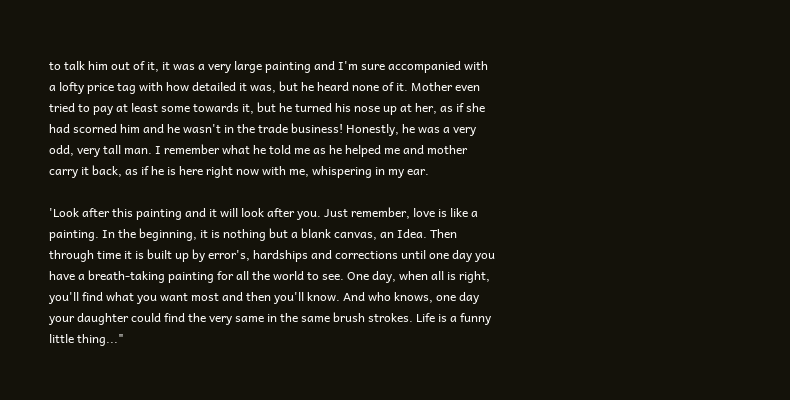to talk him out of it, it was a very large painting and I'm sure accompanied with a lofty price tag with how detailed it was, but he heard none of it. Mother even tried to pay at least some towards it, but he turned his nose up at her, as if she had scorned him and he wasn't in the trade business! Honestly, he was a very odd, very tall man. I remember what he told me as he helped me and mother carry it back, as if he is here right now with me, whispering in my ear.

'Look after this painting and it will look after you. Just remember, love is like a painting. In the beginning, it is nothing but a blank canvas, an Idea. Then through time it is built up by error's, hardships and corrections until one day you have a breath-taking painting for all the world to see. One day, when all is right, you'll find what you want most and then you'll know. And who knows, one day your daughter could find the very same in the same brush strokes. Life is a funny little thing..."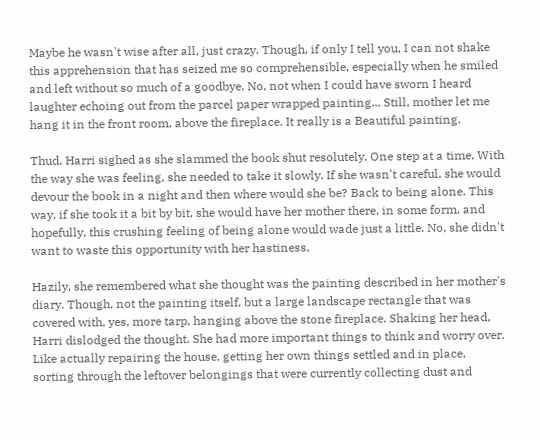Maybe he wasn't wise after all, just crazy. Though, if only I tell you, I can not shake this apprehension that has seized me so comprehensible, especially when he smiled and left without so much of a goodbye. No, not when I could have sworn I heard laughter echoing out from the parcel paper wrapped painting... Still, mother let me hang it in the front room, above the fireplace. It really is a Beautiful painting.

Thud. Harri sighed as she slammed the book shut resolutely. One step at a time. With the way she was feeling, she needed to take it slowly. If she wasn't careful, she would devour the book in a night and then where would she be? Back to being alone. This way, if she took it a bit by bit, she would have her mother there, in some form, and hopefully, this crushing feeling of being alone would wade just a little. No, she didn't want to waste this opportunity with her hastiness.

Hazily, she remembered what she thought was the painting described in her mother's diary. Though, not the painting itself, but a large landscape rectangle that was covered with, yes, more tarp, hanging above the stone fireplace. Shaking her head, Harri dislodged the thought. She had more important things to think and worry over. Like actually repairing the house, getting her own things settled and in place, sorting through the leftover belongings that were currently collecting dust and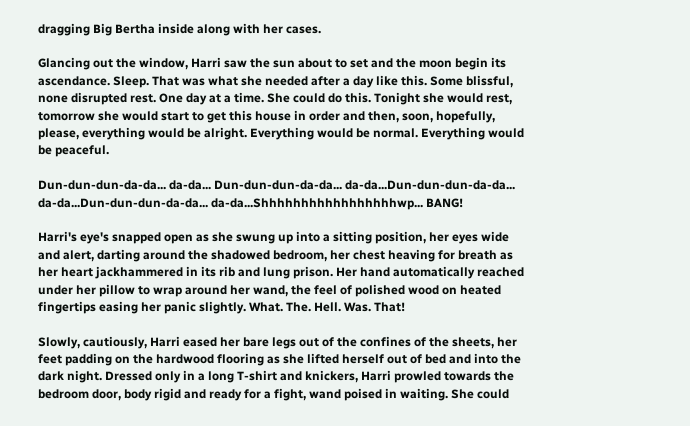dragging Big Bertha inside along with her cases.

Glancing out the window, Harri saw the sun about to set and the moon begin its ascendance. Sleep. That was what she needed after a day like this. Some blissful, none disrupted rest. One day at a time. She could do this. Tonight she would rest, tomorrow she would start to get this house in order and then, soon, hopefully, please, everything would be alright. Everything would be normal. Everything would be peaceful.

Dun-dun-dun-da-da... da-da... Dun-dun-dun-da-da... da-da...Dun-dun-dun-da-da... da-da...Dun-dun-dun-da-da... da-da...Shhhhhhhhhhhhhhhhhwp... BANG!

Harri's eye's snapped open as she swung up into a sitting position, her eyes wide and alert, darting around the shadowed bedroom, her chest heaving for breath as her heart jackhammered in its rib and lung prison. Her hand automatically reached under her pillow to wrap around her wand, the feel of polished wood on heated fingertips easing her panic slightly. What. The. Hell. Was. That!

Slowly, cautiously, Harri eased her bare legs out of the confines of the sheets, her feet padding on the hardwood flooring as she lifted herself out of bed and into the dark night. Dressed only in a long T-shirt and knickers, Harri prowled towards the bedroom door, body rigid and ready for a fight, wand poised in waiting. She could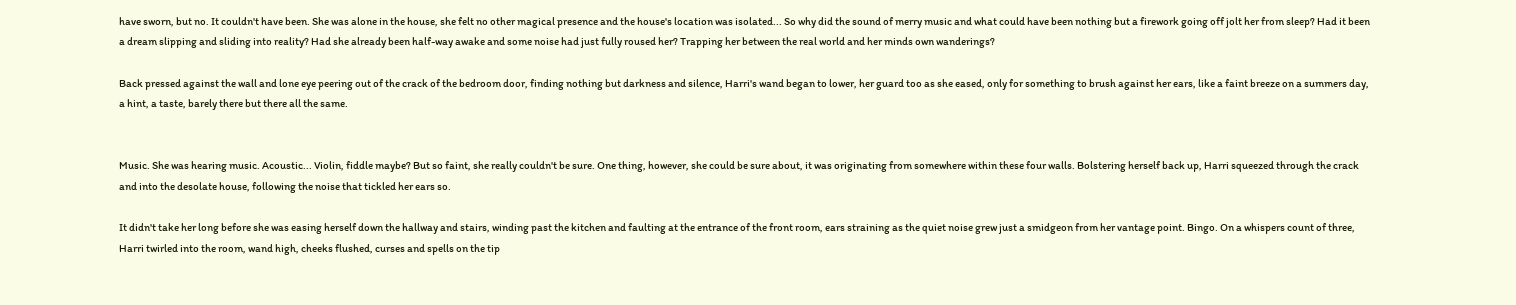have sworn, but no. It couldn't have been. She was alone in the house, she felt no other magical presence and the house's location was isolated... So why did the sound of merry music and what could have been nothing but a firework going off jolt her from sleep? Had it been a dream slipping and sliding into reality? Had she already been half-way awake and some noise had just fully roused her? Trapping her between the real world and her minds own wanderings?

Back pressed against the wall and lone eye peering out of the crack of the bedroom door, finding nothing but darkness and silence, Harri's wand began to lower, her guard too as she eased, only for something to brush against her ears, like a faint breeze on a summers day, a hint, a taste, barely there but there all the same.


Music. She was hearing music. Acoustic... Violin, fiddle maybe? But so faint, she really couldn't be sure. One thing, however, she could be sure about, it was originating from somewhere within these four walls. Bolstering herself back up, Harri squeezed through the crack and into the desolate house, following the noise that tickled her ears so.

It didn't take her long before she was easing herself down the hallway and stairs, winding past the kitchen and faulting at the entrance of the front room, ears straining as the quiet noise grew just a smidgeon from her vantage point. Bingo. On a whispers count of three, Harri twirled into the room, wand high, cheeks flushed, curses and spells on the tip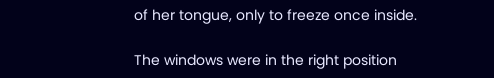of her tongue, only to freeze once inside.

The windows were in the right position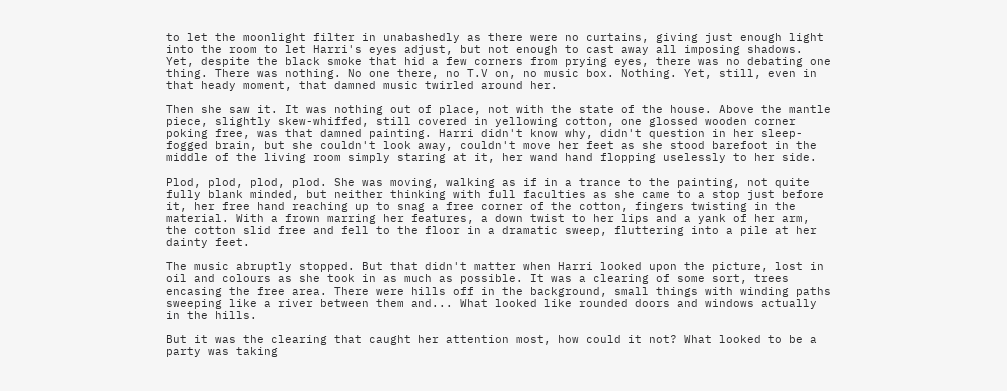to let the moonlight filter in unabashedly as there were no curtains, giving just enough light into the room to let Harri's eyes adjust, but not enough to cast away all imposing shadows. Yet, despite the black smoke that hid a few corners from prying eyes, there was no debating one thing. There was nothing. No one there, no T.V on, no music box. Nothing. Yet, still, even in that heady moment, that damned music twirled around her.

Then she saw it. It was nothing out of place, not with the state of the house. Above the mantle piece, slightly skew-whiffed, still covered in yellowing cotton, one glossed wooden corner poking free, was that damned painting. Harri didn't know why, didn't question in her sleep-fogged brain, but she couldn't look away, couldn't move her feet as she stood barefoot in the middle of the living room simply staring at it, her wand hand flopping uselessly to her side.

Plod, plod, plod, plod. She was moving, walking as if in a trance to the painting, not quite fully blank minded, but neither thinking with full faculties as she came to a stop just before it, her free hand reaching up to snag a free corner of the cotton, fingers twisting in the material. With a frown marring her features, a down twist to her lips and a yank of her arm, the cotton slid free and fell to the floor in a dramatic sweep, fluttering into a pile at her dainty feet.

The music abruptly stopped. But that didn't matter when Harri looked upon the picture, lost in oil and colours as she took in as much as possible. It was a clearing of some sort, trees encasing the free area. There were hills off in the background, small things with winding paths sweeping like a river between them and... What looked like rounded doors and windows actually in the hills.

But it was the clearing that caught her attention most, how could it not? What looked to be a party was taking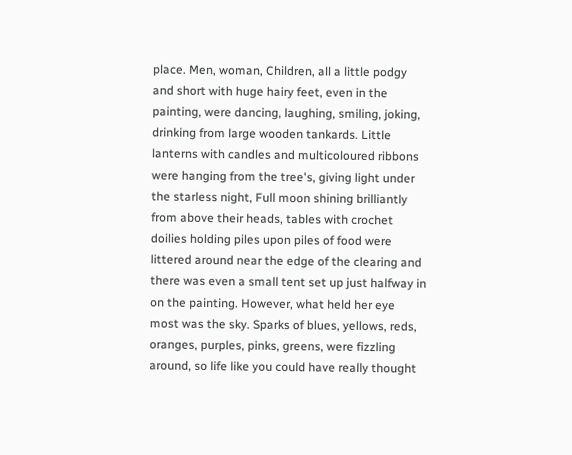place. Men, woman, Children, all a little podgy and short with huge hairy feet, even in the painting, were dancing, laughing, smiling, joking, drinking from large wooden tankards. Little lanterns with candles and multicoloured ribbons were hanging from the tree's, giving light under the starless night, Full moon shining brilliantly from above their heads, tables with crochet doilies holding piles upon piles of food were littered around near the edge of the clearing and there was even a small tent set up just halfway in on the painting. However, what held her eye most was the sky. Sparks of blues, yellows, reds, oranges, purples, pinks, greens, were fizzling around, so life like you could have really thought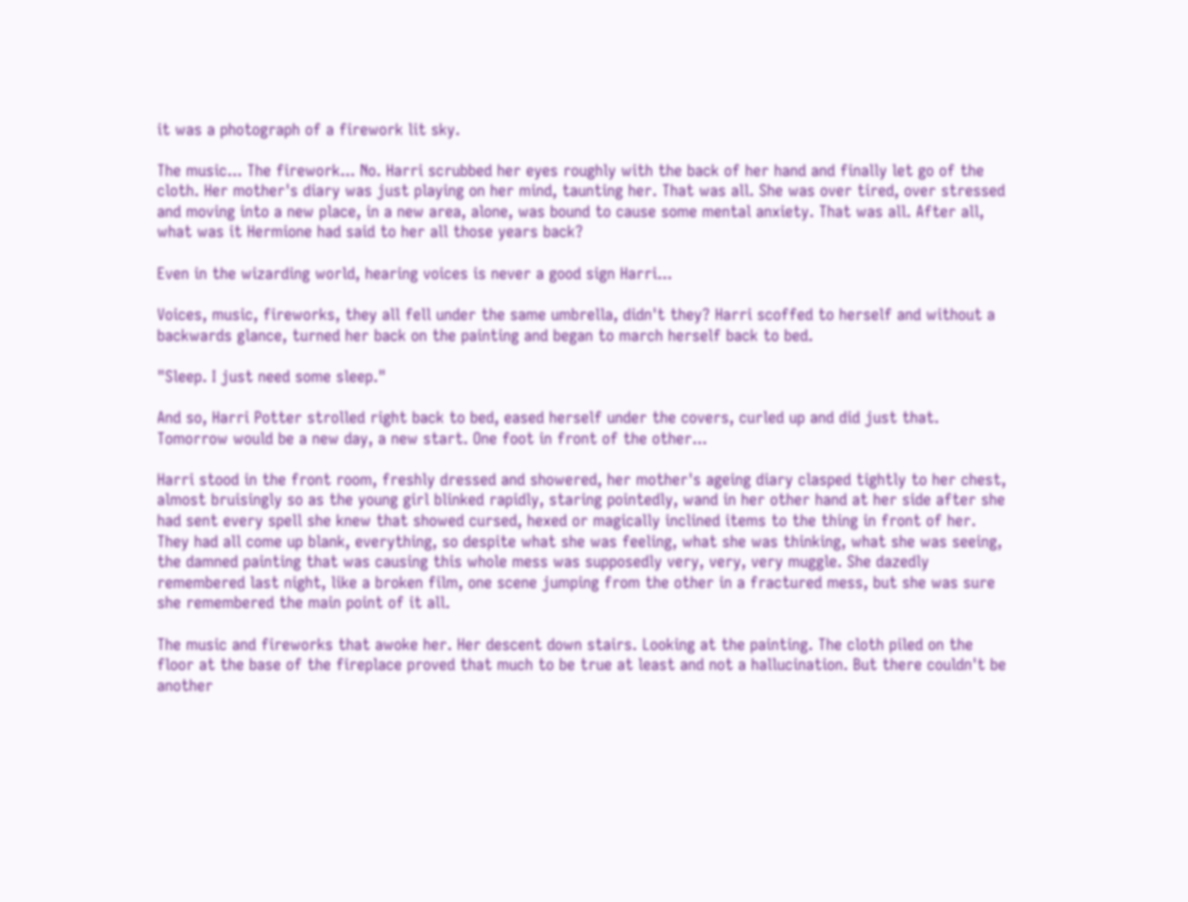it was a photograph of a firework lit sky.

The music... The firework... No. Harri scrubbed her eyes roughly with the back of her hand and finally let go of the cloth. Her mother's diary was just playing on her mind, taunting her. That was all. She was over tired, over stressed and moving into a new place, in a new area, alone, was bound to cause some mental anxiety. That was all. After all, what was it Hermione had said to her all those years back?

Even in the wizarding world, hearing voices is never a good sign Harri...

Voices, music, fireworks, they all fell under the same umbrella, didn't they? Harri scoffed to herself and without a backwards glance, turned her back on the painting and began to march herself back to bed.

"Sleep. I just need some sleep."

And so, Harri Potter strolled right back to bed, eased herself under the covers, curled up and did just that. Tomorrow would be a new day, a new start. One foot in front of the other...

Harri stood in the front room, freshly dressed and showered, her mother's ageing diary clasped tightly to her chest, almost bruisingly so as the young girl blinked rapidly, staring pointedly, wand in her other hand at her side after she had sent every spell she knew that showed cursed, hexed or magically inclined items to the thing in front of her. They had all come up blank, everything, so despite what she was feeling, what she was thinking, what she was seeing, the damned painting that was causing this whole mess was supposedly very, very, very muggle. She dazedly remembered last night, like a broken film, one scene jumping from the other in a fractured mess, but she was sure she remembered the main point of it all.

The music and fireworks that awoke her. Her descent down stairs. Looking at the painting. The cloth piled on the floor at the base of the fireplace proved that much to be true at least and not a hallucination. But there couldn't be another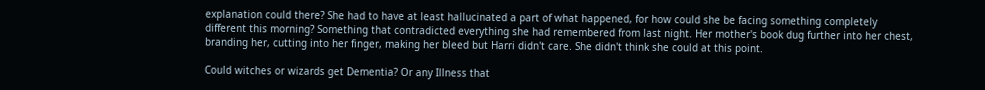explanation could there? She had to have at least hallucinated a part of what happened, for how could she be facing something completely different this morning? Something that contradicted everything she had remembered from last night. Her mother's book dug further into her chest, branding her, cutting into her finger, making her bleed but Harri didn't care. She didn't think she could at this point.

Could witches or wizards get Dementia? Or any Illness that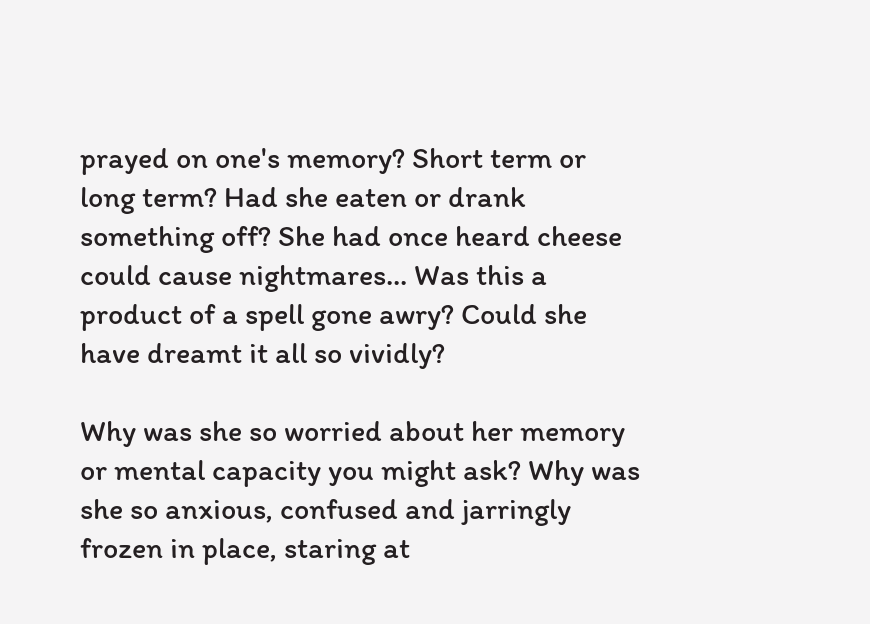prayed on one's memory? Short term or long term? Had she eaten or drank something off? She had once heard cheese could cause nightmares... Was this a product of a spell gone awry? Could she have dreamt it all so vividly?

Why was she so worried about her memory or mental capacity you might ask? Why was she so anxious, confused and jarringly frozen in place, staring at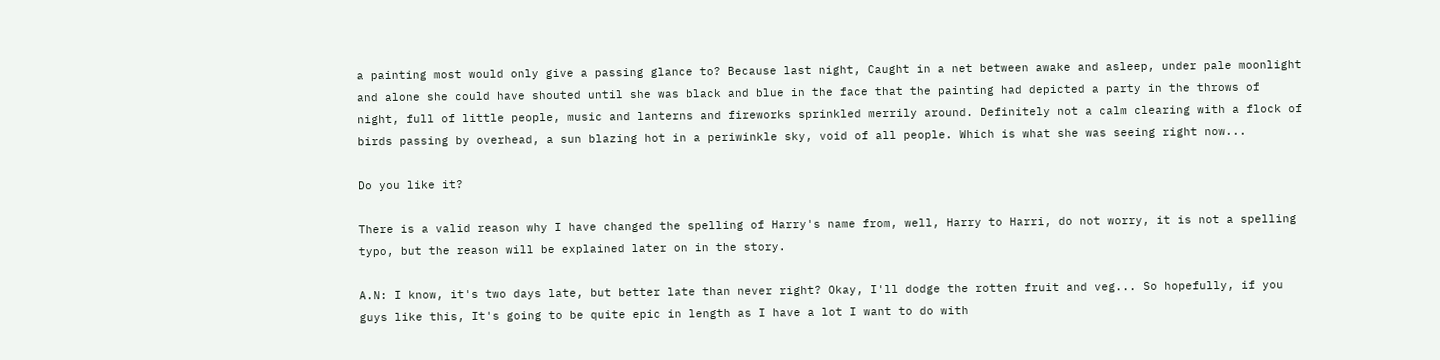a painting most would only give a passing glance to? Because last night, Caught in a net between awake and asleep, under pale moonlight and alone she could have shouted until she was black and blue in the face that the painting had depicted a party in the throws of night, full of little people, music and lanterns and fireworks sprinkled merrily around. Definitely not a calm clearing with a flock of birds passing by overhead, a sun blazing hot in a periwinkle sky, void of all people. Which is what she was seeing right now...

Do you like it?

There is a valid reason why I have changed the spelling of Harry's name from, well, Harry to Harri, do not worry, it is not a spelling typo, but the reason will be explained later on in the story.

A.N: I know, it's two days late, but better late than never right? Okay, I'll dodge the rotten fruit and veg... So hopefully, if you guys like this, It's going to be quite epic in length as I have a lot I want to do with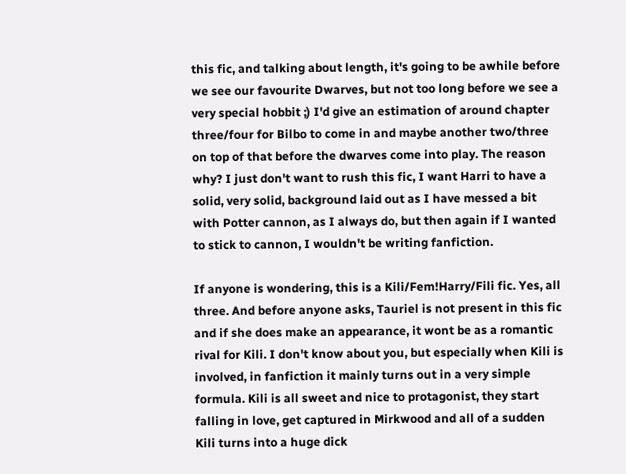this fic, and talking about length, it's going to be awhile before we see our favourite Dwarves, but not too long before we see a very special hobbit ;) I'd give an estimation of around chapter three/four for Bilbo to come in and maybe another two/three on top of that before the dwarves come into play. The reason why? I just don't want to rush this fic, I want Harri to have a solid, very solid, background laid out as I have messed a bit with Potter cannon, as I always do, but then again if I wanted to stick to cannon, I wouldn't be writing fanfiction.

If anyone is wondering, this is a Kili/Fem!Harry/Fili fic. Yes, all three. And before anyone asks, Tauriel is not present in this fic and if she does make an appearance, it wont be as a romantic rival for Kili. I don't know about you, but especially when Kili is involved, in fanfiction it mainly turns out in a very simple formula. Kili is all sweet and nice to protagonist, they start falling in love, get captured in Mirkwood and all of a sudden Kili turns into a huge dick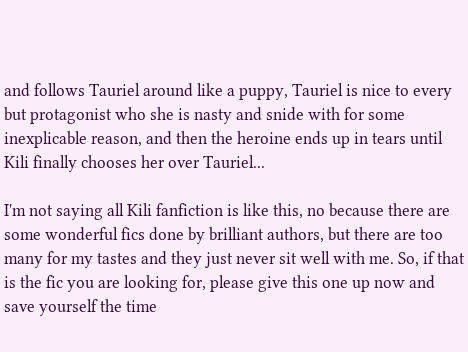and follows Tauriel around like a puppy, Tauriel is nice to every but protagonist who she is nasty and snide with for some inexplicable reason, and then the heroine ends up in tears until Kili finally chooses her over Tauriel...

I'm not saying all Kili fanfiction is like this, no because there are some wonderful fics done by brilliant authors, but there are too many for my tastes and they just never sit well with me. So, if that is the fic you are looking for, please give this one up now and save yourself the time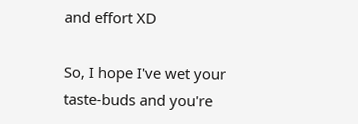and effort XD

So, I hope I've wet your taste-buds and you're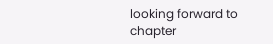looking forward to chapter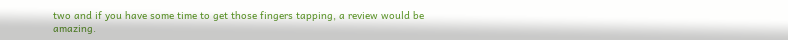two and if you have some time to get those fingers tapping, a review would be amazing.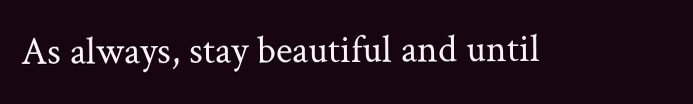As always, stay beautiful and until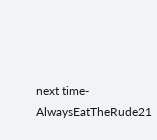next time- AlwaysEatTheRude21